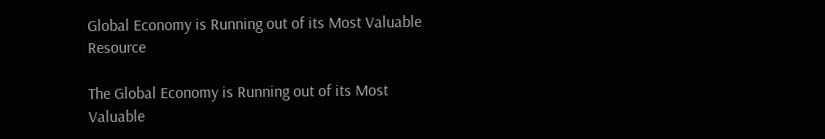Global Economy is Running out of its Most Valuable Resource

The Global Economy is Running out of its Most Valuable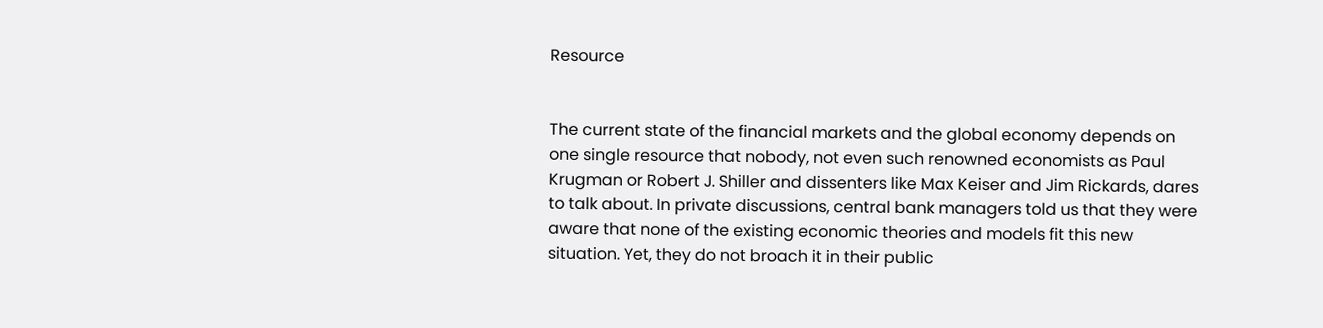Resource


The current state of the financial markets and the global economy depends on one single resource that nobody, not even such renowned economists as Paul Krugman or Robert J. Shiller and dissenters like Max Keiser and Jim Rickards, dares to talk about. In private discussions, central bank managers told us that they were aware that none of the existing economic theories and models fit this new situation. Yet, they do not broach it in their public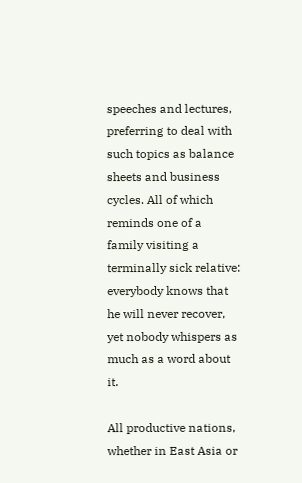speeches and lectures, preferring to deal with such topics as balance sheets and business cycles. All of which reminds one of a family visiting a terminally sick relative: everybody knows that he will never recover, yet nobody whispers as much as a word about it.

All productive nations, whether in East Asia or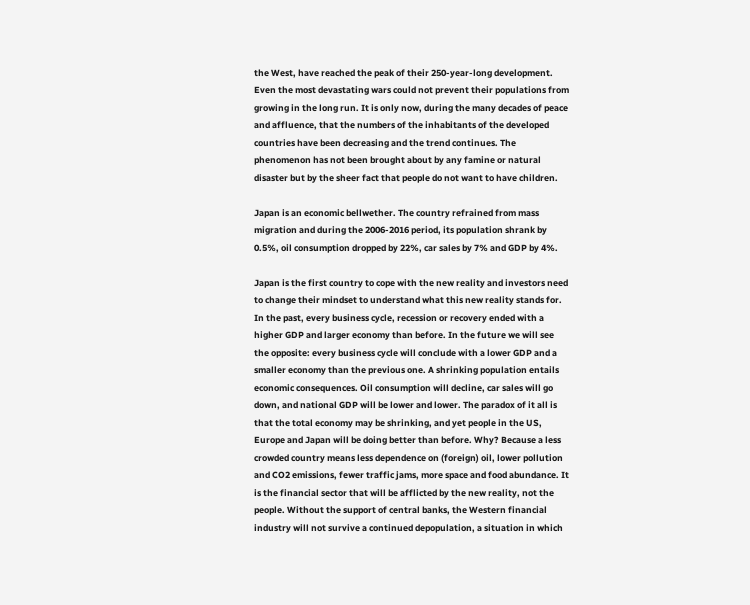the West, have reached the peak of their 250-year-long development. Even the most devastating wars could not prevent their populations from growing in the long run. It is only now, during the many decades of peace and affluence, that the numbers of the inhabitants of the developed countries have been decreasing and the trend continues. The phenomenon has not been brought about by any famine or natural disaster but by the sheer fact that people do not want to have children.

Japan is an economic bellwether. The country refrained from mass migration and during the 2006-2016 period, its population shrank by 0.5%, oil consumption dropped by 22%, car sales by 7% and GDP by 4%.

Japan is the first country to cope with the new reality and investors need to change their mindset to understand what this new reality stands for. In the past, every business cycle, recession or recovery ended with a higher GDP and larger economy than before. In the future we will see the opposite: every business cycle will conclude with a lower GDP and a smaller economy than the previous one. A shrinking population entails economic consequences. Oil consumption will decline, car sales will go down, and national GDP will be lower and lower. The paradox of it all is that the total economy may be shrinking, and yet people in the US, Europe and Japan will be doing better than before. Why? Because a less crowded country means less dependence on (foreign) oil, lower pollution and CO2 emissions, fewer traffic jams, more space and food abundance. It is the financial sector that will be afflicted by the new reality, not the people. Without the support of central banks, the Western financial industry will not survive a continued depopulation, a situation in which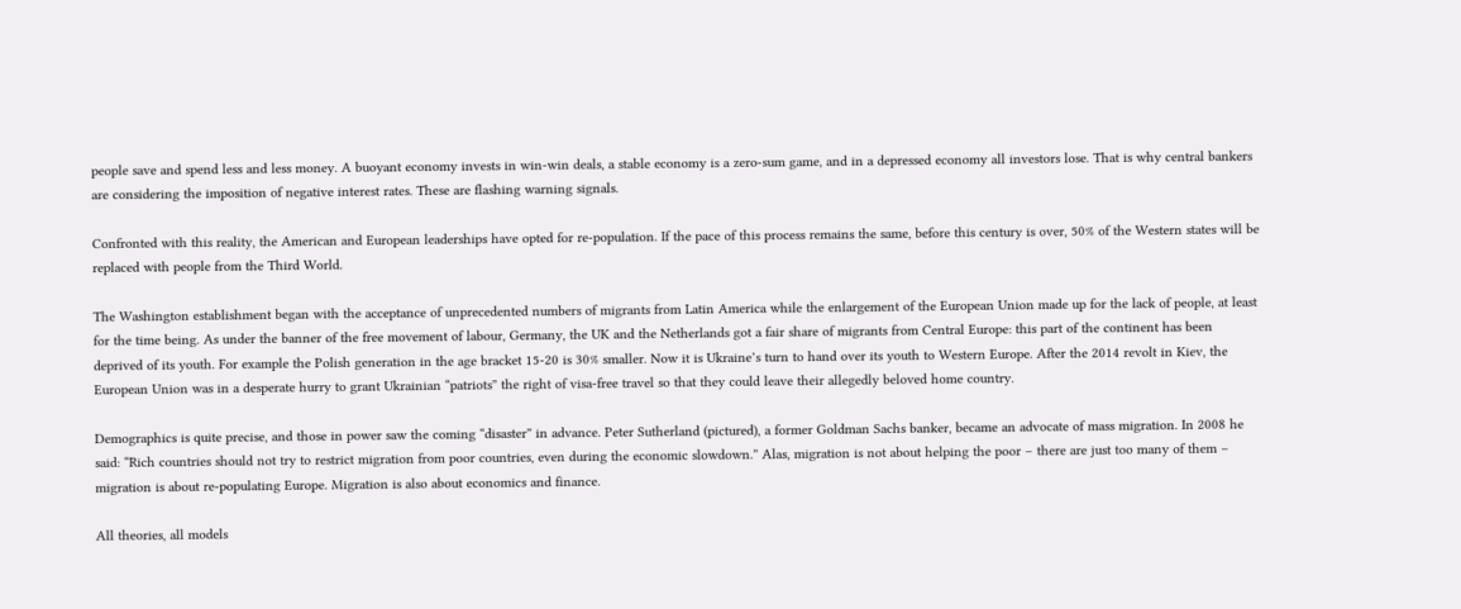people save and spend less and less money. A buoyant economy invests in win-win deals, a stable economy is a zero-sum game, and in a depressed economy all investors lose. That is why central bankers are considering the imposition of negative interest rates. These are flashing warning signals.

Confronted with this reality, the American and European leaderships have opted for re-population. If the pace of this process remains the same, before this century is over, 50% of the Western states will be replaced with people from the Third World.

The Washington establishment began with the acceptance of unprecedented numbers of migrants from Latin America while the enlargement of the European Union made up for the lack of people, at least for the time being. As under the banner of the free movement of labour, Germany, the UK and the Netherlands got a fair share of migrants from Central Europe: this part of the continent has been deprived of its youth. For example the Polish generation in the age bracket 15-20 is 30% smaller. Now it is Ukraine’s turn to hand over its youth to Western Europe. After the 2014 revolt in Kiev, the European Union was in a desperate hurry to grant Ukrainian “patriots” the right of visa-free travel so that they could leave their allegedly beloved home country.

Demographics is quite precise, and those in power saw the coming “disaster” in advance. Peter Sutherland (pictured), a former Goldman Sachs banker, became an advocate of mass migration. In 2008 he said: “Rich countries should not try to restrict migration from poor countries, even during the economic slowdown.” Alas, migration is not about helping the poor – there are just too many of them – migration is about re-populating Europe. Migration is also about economics and finance.

All theories, all models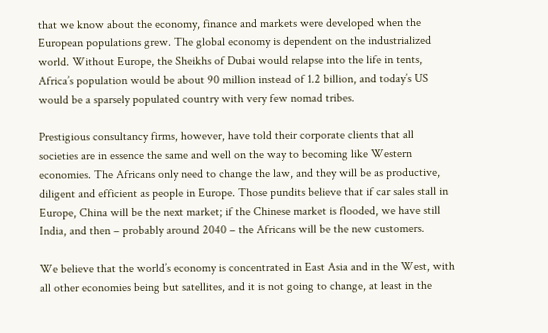that we know about the economy, finance and markets were developed when the European populations grew. The global economy is dependent on the industrialized world. Without Europe, the Sheikhs of Dubai would relapse into the life in tents, Africa’s population would be about 90 million instead of 1.2 billion, and today’s US would be a sparsely populated country with very few nomad tribes.

Prestigious consultancy firms, however, have told their corporate clients that all societies are in essence the same and well on the way to becoming like Western economies. The Africans only need to change the law, and they will be as productive, diligent and efficient as people in Europe. Those pundits believe that if car sales stall in Europe, China will be the next market; if the Chinese market is flooded, we have still India, and then – probably around 2040 – the Africans will be the new customers.

We believe that the world’s economy is concentrated in East Asia and in the West, with all other economies being but satellites, and it is not going to change, at least in the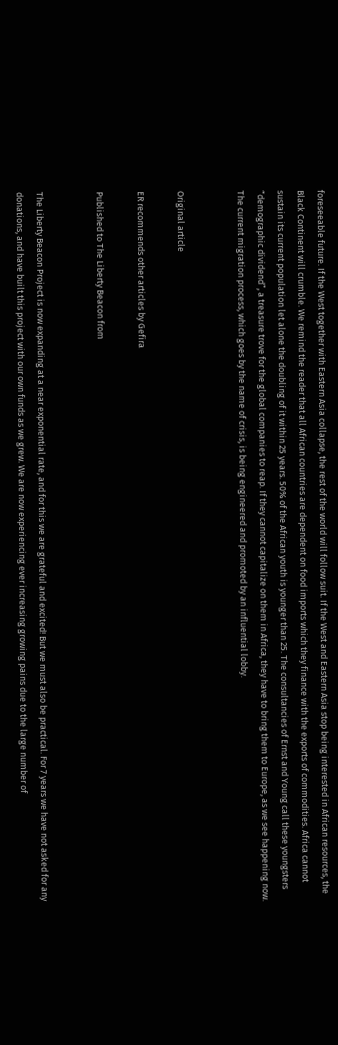foreseeable future. If the West together with Eastern Asia collapse, the rest of the world will follow suit. If the West and Eastern Asia stop being interested in African resources, the Black Continent will crumble. We remind the reader that all African countries are dependent on food imports which they finance with the exports of commodities. Africa cannot sustain its current population let alone the doubling of it within 25 years. 50% of the African youth is younger than 25. The consultancies of Ernst and Young call these youngsters “demographic dividend”, a treasure trove for the global companies to reap. If they cannot capitalize on them in Africa, they have to bring them to Europe, as we see happening now. The current migration process, which goes by the name of crisis, is being engineered and promoted by an influential lobby.


Original article

ER recommends other articles by Gefira

Published to The Liberty Beacon from


The Liberty Beacon Project is now expanding at a near exponential rate, and for this we are grateful and excited! But we must also be practical. For 7 years we have not asked for any donations, and have built this project with our own funds as we grew. We are now experiencing ever increasing growing pains due to the large number of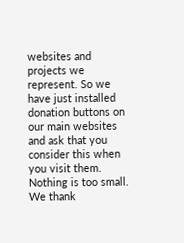websites and projects we represent. So we have just installed donation buttons on our main websites and ask that you consider this when you visit them. Nothing is too small. We thank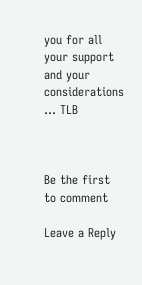you for all your support and your considerations … TLB



Be the first to comment

Leave a Reply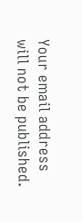Your email address will not be published.